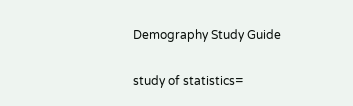Demography Study Guide

study of statistics=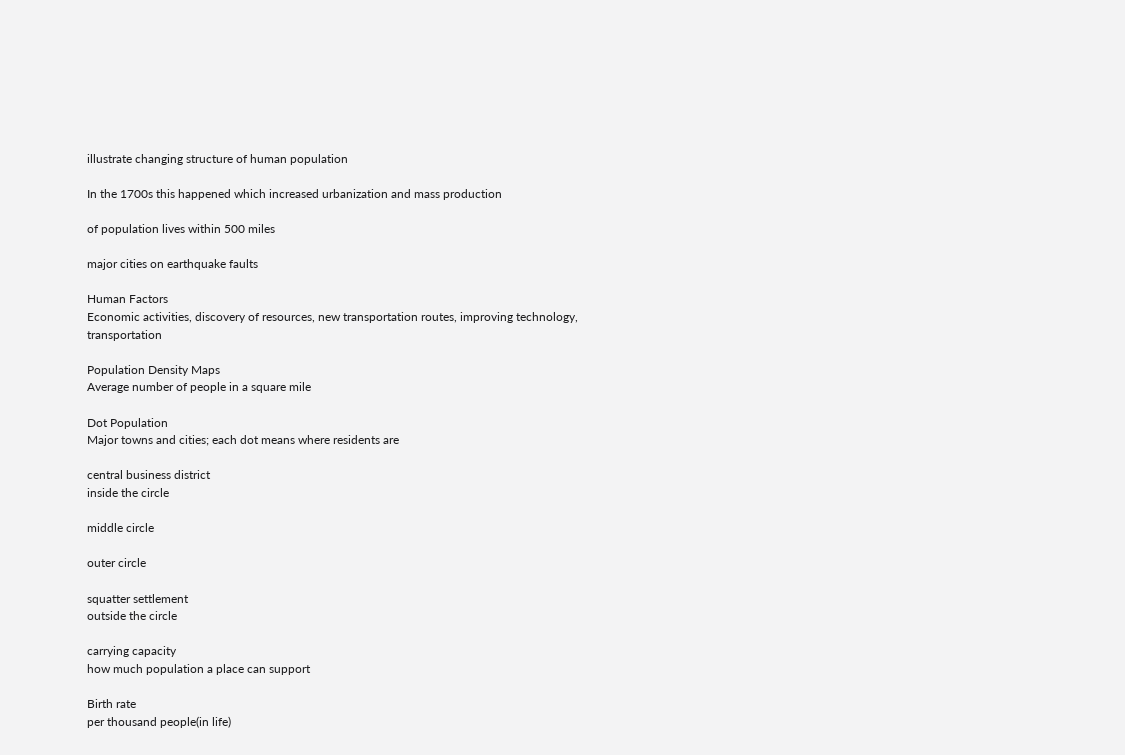illustrate changing structure of human population

In the 1700s this happened which increased urbanization and mass production

of population lives within 500 miles

major cities on earthquake faults

Human Factors
Economic activities, discovery of resources, new transportation routes, improving technology, transportation

Population Density Maps
Average number of people in a square mile

Dot Population
Major towns and cities; each dot means where residents are

central business district
inside the circle

middle circle

outer circle

squatter settlement
outside the circle

carrying capacity
how much population a place can support

Birth rate
per thousand people(in life)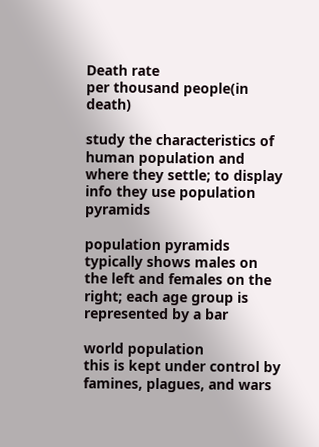Death rate
per thousand people(in death)

study the characteristics of human population and where they settle; to display info they use population pyramids

population pyramids
typically shows males on the left and females on the right; each age group is represented by a bar

world population
this is kept under control by famines, plagues, and wars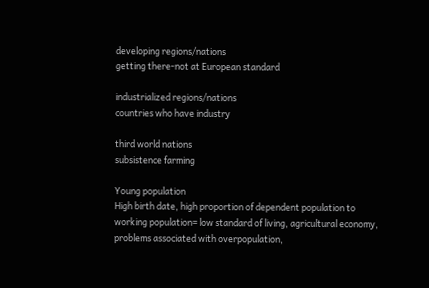developing regions/nations
getting there-not at European standard

industrialized regions/nations
countries who have industry

third world nations
subsistence farming

Young population
High birth date, high proportion of dependent population to working population= low standard of living, agricultural economy, problems associated with overpopulation,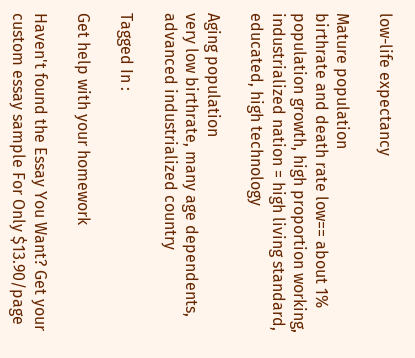low-life expectancy

Mature population
birthrate and death rate low== about 1% population growth, high proportion working, industrialized nation = high living standard, educated, high technology

Aging population
very low birthrate, many age dependents, advanced industrialized country

Tagged In :

Get help with your homework

Haven't found the Essay You Want? Get your custom essay sample For Only $13.90/page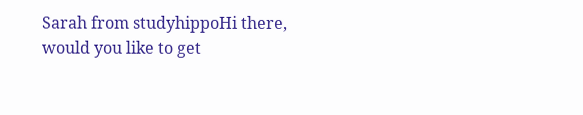Sarah from studyhippoHi there, would you like to get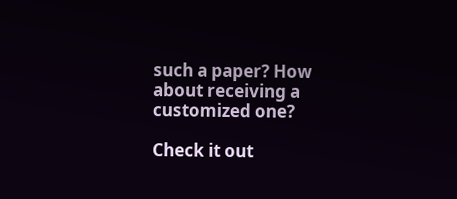such a paper? How about receiving a customized one?

Check it out